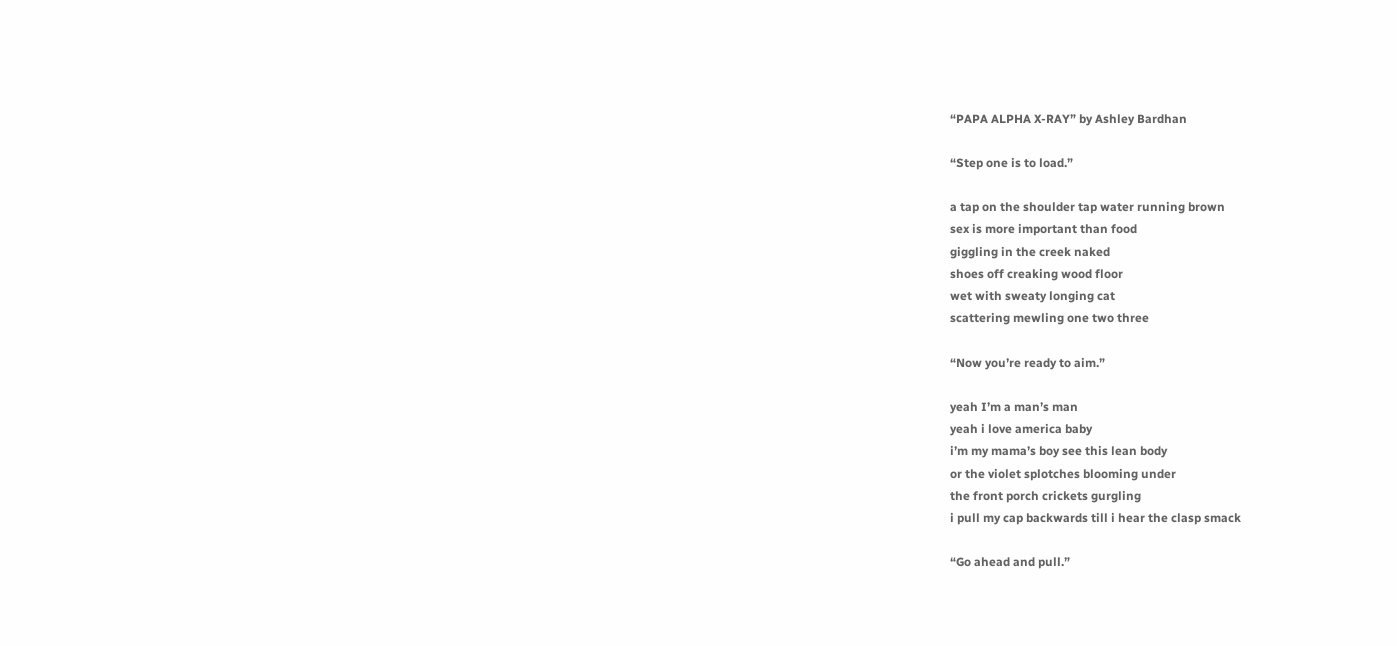“PAPA ALPHA X-RAY” by Ashley Bardhan

“Step one is to load.”

a tap on the shoulder tap water running brown
sex is more important than food
giggling in the creek naked
shoes off creaking wood floor
wet with sweaty longing cat
scattering mewling one two three

“Now you’re ready to aim.”

yeah I’m a man’s man
yeah i love america baby
i’m my mama’s boy see this lean body
or the violet splotches blooming under
the front porch crickets gurgling
i pull my cap backwards till i hear the clasp smack

“Go ahead and pull.”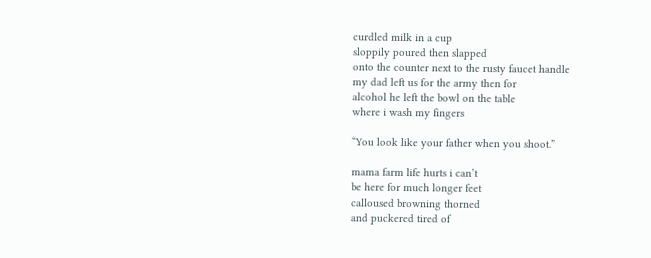curdled milk in a cup
sloppily poured then slapped
onto the counter next to the rusty faucet handle
my dad left us for the army then for
alcohol he left the bowl on the table
where i wash my fingers

“You look like your father when you shoot.”

mama farm life hurts i can’t
be here for much longer feet
calloused browning thorned
and puckered tired of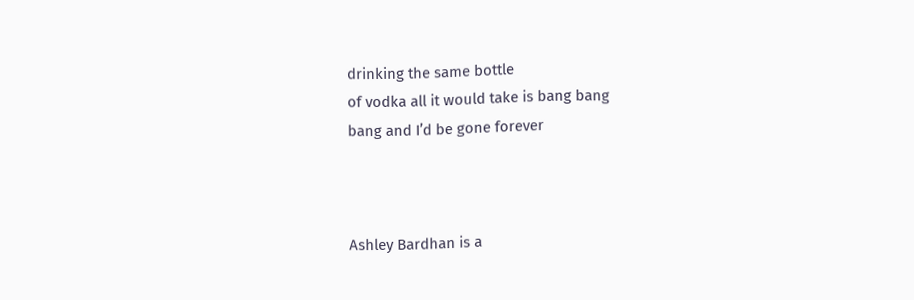drinking the same bottle
of vodka all it would take is bang bang
bang and I’d be gone forever



Ashley Bardhan is a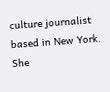culture journalist based in New York. She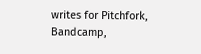writes for Pitchfork, Bandcamp,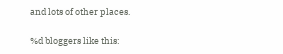and lots of other places.

%d bloggers like this: